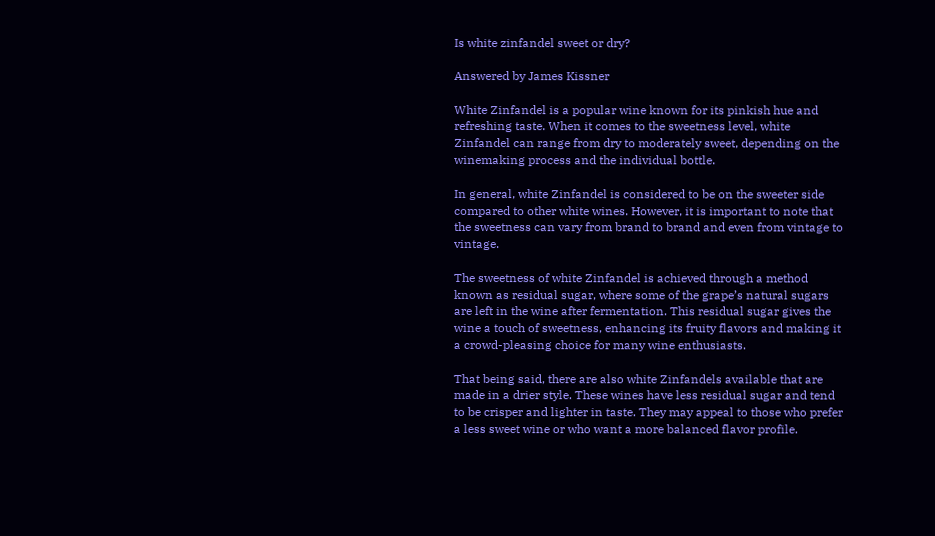Is white zinfandel sweet or dry?

Answered by James Kissner

White Zinfandel is a popular wine known for its pinkish hue and refreshing taste. When it comes to the sweetness level, white Zinfandel can range from dry to moderately sweet, depending on the winemaking process and the individual bottle.

In general, white Zinfandel is considered to be on the sweeter side compared to other white wines. However, it is important to note that the sweetness can vary from brand to brand and even from vintage to vintage.

The sweetness of white Zinfandel is achieved through a method known as residual sugar, where some of the grape’s natural sugars are left in the wine after fermentation. This residual sugar gives the wine a touch of sweetness, enhancing its fruity flavors and making it a crowd-pleasing choice for many wine enthusiasts.

That being said, there are also white Zinfandels available that are made in a drier style. These wines have less residual sugar and tend to be crisper and lighter in taste. They may appeal to those who prefer a less sweet wine or who want a more balanced flavor profile.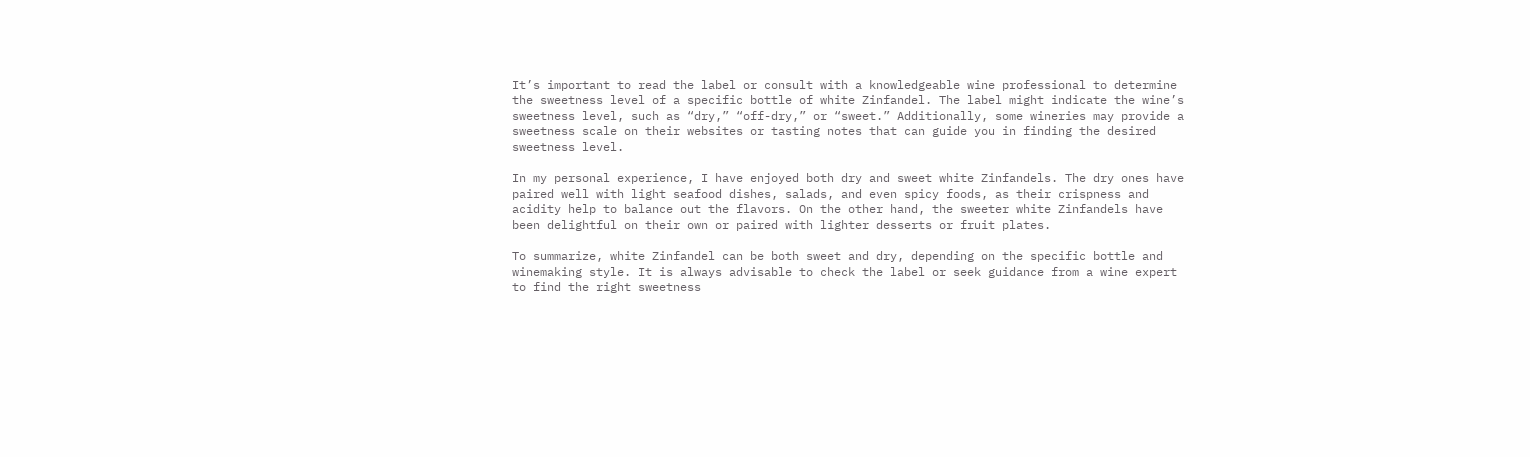It’s important to read the label or consult with a knowledgeable wine professional to determine the sweetness level of a specific bottle of white Zinfandel. The label might indicate the wine’s sweetness level, such as “dry,” “off-dry,” or “sweet.” Additionally, some wineries may provide a sweetness scale on their websites or tasting notes that can guide you in finding the desired sweetness level.

In my personal experience, I have enjoyed both dry and sweet white Zinfandels. The dry ones have paired well with light seafood dishes, salads, and even spicy foods, as their crispness and acidity help to balance out the flavors. On the other hand, the sweeter white Zinfandels have been delightful on their own or paired with lighter desserts or fruit plates.

To summarize, white Zinfandel can be both sweet and dry, depending on the specific bottle and winemaking style. It is always advisable to check the label or seek guidance from a wine expert to find the right sweetness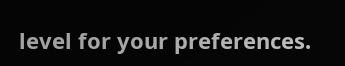level for your preferences.